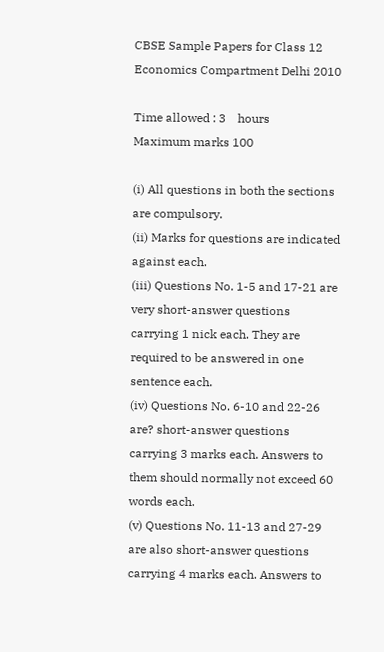CBSE Sample Papers for Class 12 Economics Compartment Delhi 2010

Time allowed : 3    hours                                                                                         Maximum marks 100

(i) All questions in both the sections are compulsory.
(ii) Marks for questions are indicated against each.
(iii) Questions No. 1-5 and 17-21 are very short-answer questions carrying 1 nick each. They are required to be answered in one sentence each.
(iv) Questions No. 6-10 and 22-26 are? short-answer questions carrying 3 marks each. Answers to them should normally not exceed 60 words each.
(v) Questions No. 11-13 and 27-29 are also short-answer questions carrying 4 marks each. Answers to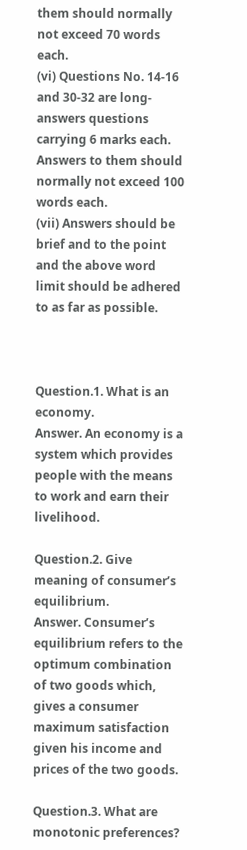them should normally not exceed 70 words each.
(vi) Questions No. 14-16 and 30-32 are long-answers questions carrying 6 marks each. Answers to them should normally not exceed 100 words each.
(vii) Answers should be brief and to the point and the above word limit should be adhered to as far as possible.



Question.1. What is an economy.
Answer. An economy is a system which provides people with the means to work and earn their livelihood.

Question.2. Give meaning of consumer’s equilibrium.
Answer. Consumer’s equilibrium refers to the optimum combination of two goods which, gives a consumer maximum satisfaction given his income and prices of the two goods.

Question.3. What are monotonic preferences?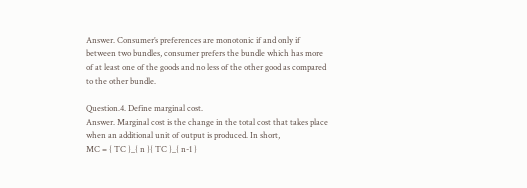Answer. Consumer’s preferences are monotonic if and only if between two bundles, consumer prefers the bundle which has more of at least one of the goods and no less of the other good as compared to the other bundle.

Question.4. Define marginal cost.
Answer. Marginal cost is the change in the total cost that takes place when an additional unit of output is produced. In short,
MC = { TC }_{ n }{ TC }_{ n-1 }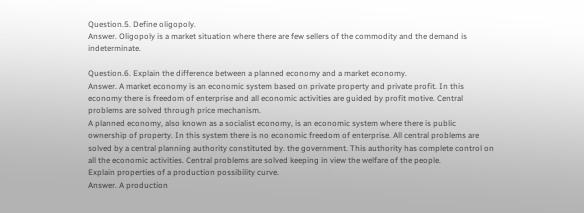Question.5. Define oligopoly.
Answer. Oligopoly is a market situation where there are few sellers of the commodity and the demand is indeterminate.

Question.6. Explain the difference between a planned economy and a market economy.
Answer. A market economy is an economic system based on private property and private profit. In this economy there is freedom of enterprise and all economic activities are guided by profit motive. Central problems are solved through price mechanism.
A planned economy, also known as a socialist economy, is an economic system where there is public ownership of property. In this system there is no economic freedom of enterprise. All central problems are solved by a central planning authority constituted by. the government. This authority has complete control on all the economic activities. Central problems are solved keeping in view the welfare of the people.
Explain properties of a production possibility curve.
Answer. A production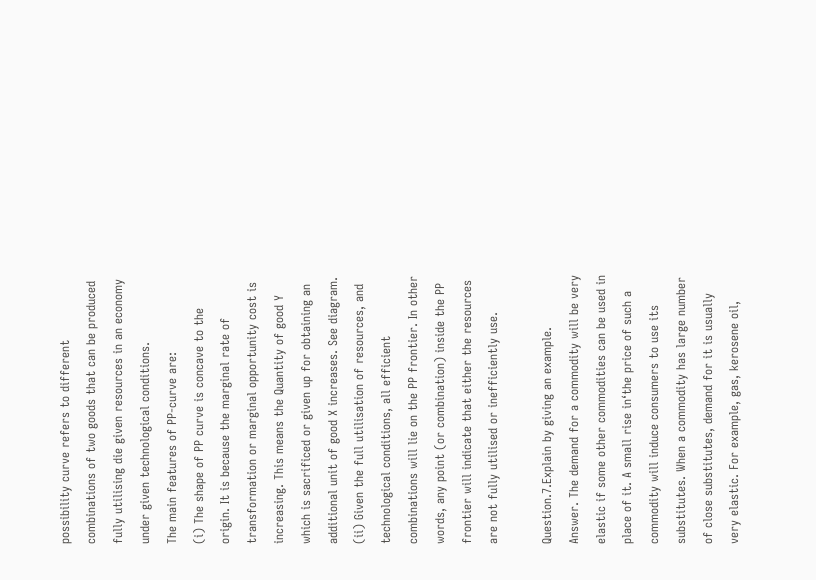possibility curve refers to different combinations of two goods that can be produced fully utilising die given resources in an economy under given technological conditions.
The main features of PP-curve are:
(i) The shape of PP curve is concave to the origin. It is because the marginal rate of transformation or marginal opportunity cost is increasing. This means the Quantity of good Y which is sacrificed or given up for obtaining an additional unit of good X increases. See diagram.
(ii) Given the full utilisation of resources, and technological conditions, all efficient combinations will lie on the PP frontier. In other words, any point (or combination) inside the PP frontier will indicate that either the resources are not fully utilised or inefficiently use.

Question.7.Explain by giving an example.
Answer. The demand for a commodity will be very elastic if some other commodities can be used in place of it. A small rise in‘the price of such a commodity will induce consumers to use its substitutes. When a commodity has large number of close substitutes, demand for it is usually very elastic. For example, gas, kerosene oil,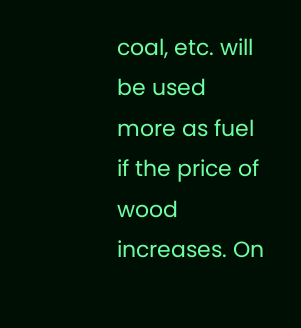coal, etc. will be used more as fuel if the price of wood increases. On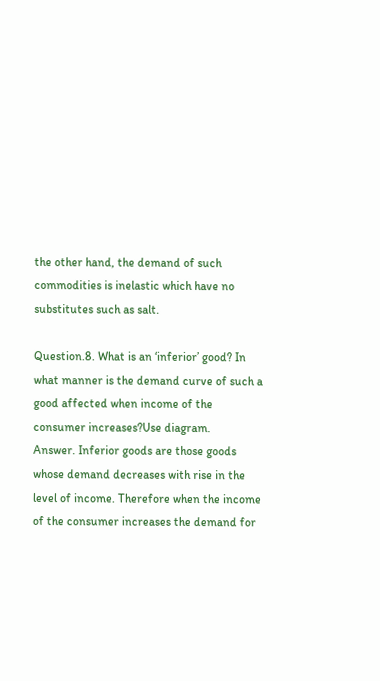the other hand, the demand of such commodities is inelastic which have no substitutes such as salt.

Question.8. What is an ‘inferior’ good? In what manner is the demand curve of such a good affected when income of the consumer increases?Use diagram.
Answer. Inferior goods are those goods whose demand decreases with rise in the level of income. Therefore when the income of the consumer increases the demand for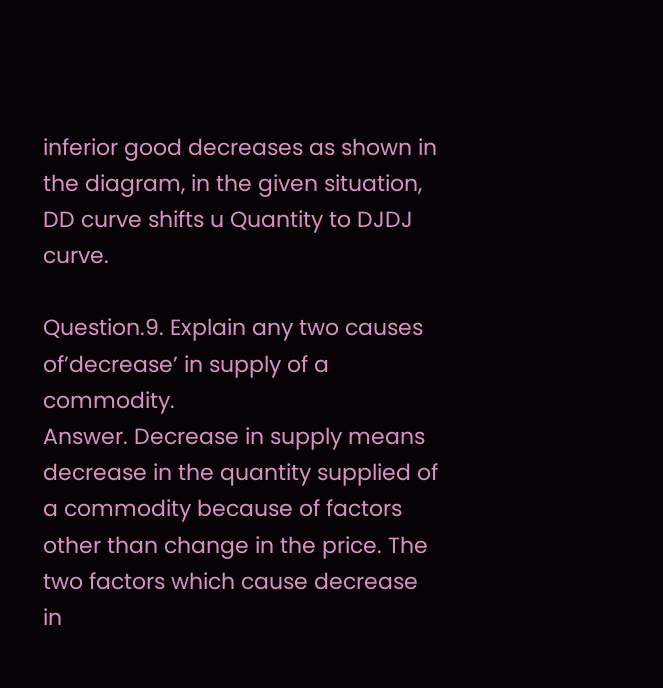inferior good decreases as shown in the diagram, in the given situation, DD curve shifts u Quantity to DJDJ curve.

Question.9. Explain any two causes of’decrease’ in supply of a commodity.
Answer. Decrease in supply means decrease in the quantity supplied of a commodity because of factors other than change in the price. The two factors which cause decrease in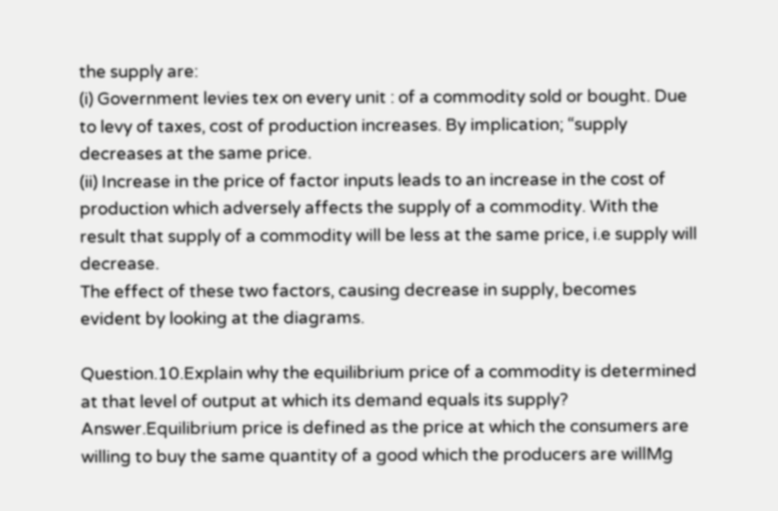the supply are:
(i) Government levies tex on every unit : of a commodity sold or bought. Due to levy of taxes, cost of production increases. By implication; “supply decreases at the same price.
(ii) Increase in the price of factor inputs leads to an increase in the cost of production which adversely affects the supply of a commodity. With the result that supply of a commodity will be less at the same price, i.e supply will decrease.
The effect of these two factors, causing decrease in supply, becomes evident by looking at the diagrams.

Question.10.Explain why the equilibrium price of a commodity is determined at that level of output at which its demand equals its supply?
Answer.Equilibrium price is defined as the price at which the consumers are willing to buy the same quantity of a good which the producers are willMg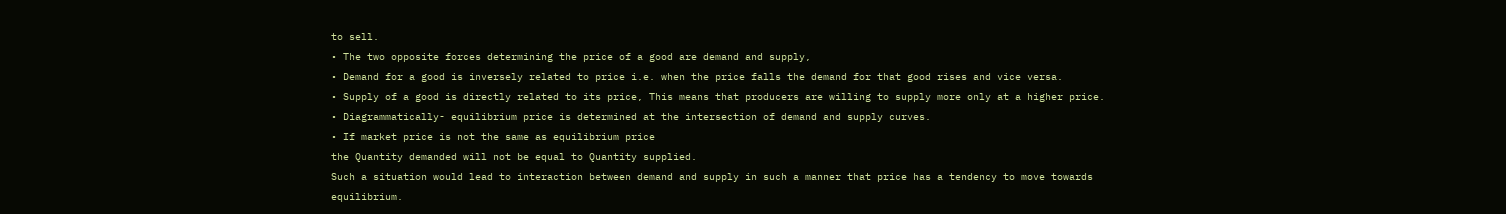to sell.
• The two opposite forces determining the price of a good are demand and supply,
• Demand for a good is inversely related to price i.e. when the price falls the demand for that good rises and vice versa.
• Supply of a good is directly related to its price, This means that producers are willing to supply more only at a higher price.
• Diagrammatically- equilibrium price is determined at the intersection of demand and supply curves.
• If market price is not the same as equilibrium price
the Quantity demanded will not be equal to Quantity supplied.
Such a situation would lead to interaction between demand and supply in such a manner that price has a tendency to move towards equilibrium.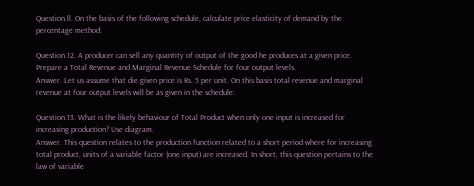Question.ll. On the basis of the following schedule, calculate price elasticity of demand by the percentage method:

Question.12. A producer can sell any quantity of output of the good he produces at a given price.
Prepare a Total Revenue and Marginal Revenue Schedule for four output levels.
Answer. Let us assume that die given price is Rs. 5 per unit. On this basis total revenue and marginal revenue at four output levels will be as given in the schedule:

Question.13. What is the likely behaviour of Total Product when only one input is increased for increasing production? Use diagram.
Answer. This question relates to the production function related to a short period where for increasing total product, units of a variable factor (one input) are increased. In short, this question pertains to the law of variable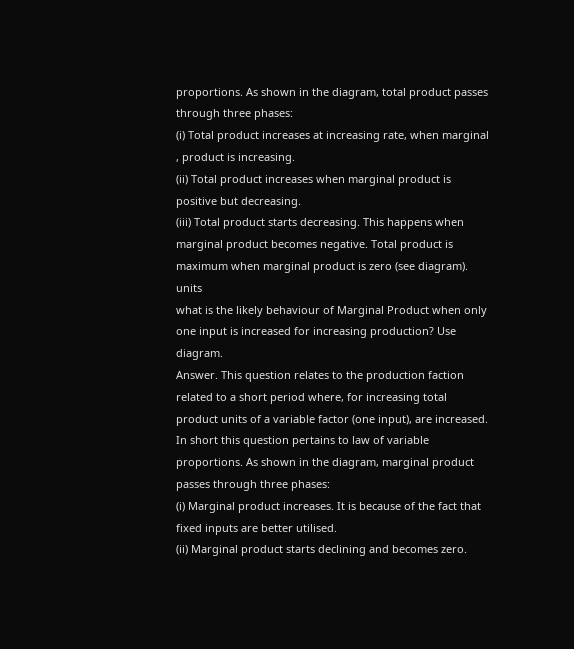proportions. As shown in the diagram, total product passes through three phases:
(i) Total product increases at increasing rate, when marginal , product is increasing.
(ii) Total product increases when marginal product is positive but decreasing.
(iii) Total product starts decreasing. This happens when
marginal product becomes negative. Total product is maximum when marginal product is zero (see diagram). units
what is the likely behaviour of Marginal Product when only one input is increased for increasing production? Use diagram.
Answer. This question relates to the production faction related to a short period where, for increasing total product units of a variable factor (one input), are increased. In short this question pertains to law of variable proportions. As shown in the diagram, marginal product passes through three phases:
(i) Marginal product increases. It is because of the fact that fixed inputs are better utilised.
(ii) Marginal product starts declining and becomes zero.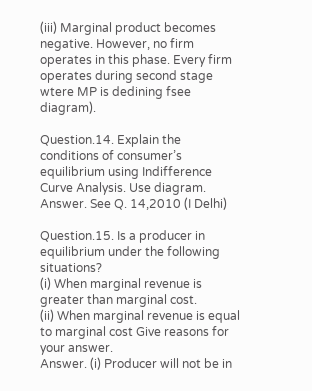(iii) Marginal product becomes negative. However, no firm operates in this phase. Every firm operates during second stage wtere MP is dedining fsee diagram).

Question.14. Explain the conditions of consumer’s equilibrium using Indifference Curve Analysis. Use diagram.
Answer. See Q. 14,2010 (I Delhi)

Question.15. Is a producer in equilibrium under the following situations?
(i) When marginal revenue is greater than marginal cost.
(ii) When marginal revenue is equal to marginal cost Give reasons for your answer.
Answer. (i) Producer will not be in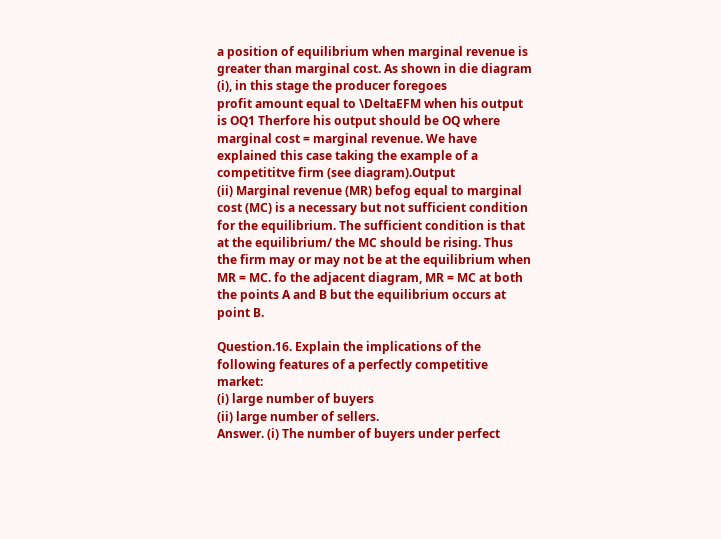a position of equilibrium when marginal revenue is greater than marginal cost. As shown in die diagram (i), in this stage the producer foregoes
profit amount equal to \DeltaEFM when his output is OQ1 Therfore his output should be OQ where marginal cost = marginal revenue. We have explained this case taking the example of a competititve firm (see diagram).Output
(ii) Marginal revenue (MR) befog equal to marginal cost (MC) is a necessary but not sufficient condition for the equilibrium. The sufficient condition is that at the equilibrium/ the MC should be rising. Thus the firm may or may not be at the equilibrium when MR = MC. fo the adjacent diagram, MR = MC at both the points A and B but the equilibrium occurs at point B.

Question.16. Explain the implications of the following features of a perfectly competitive market:
(i) large number of buyers
(ii) large number of sellers.
Answer. (i) The number of buyers under perfect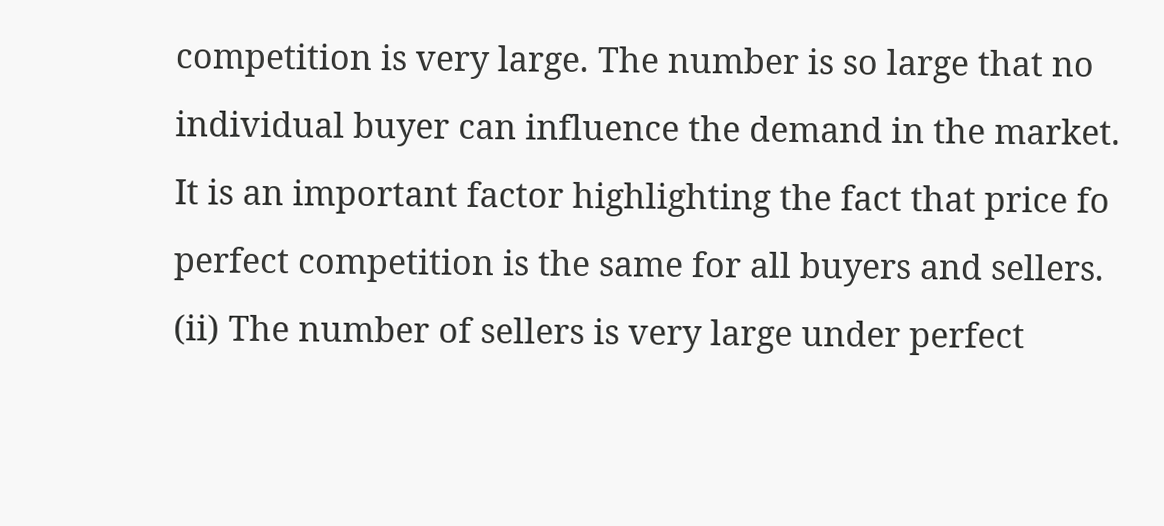competition is very large. The number is so large that no individual buyer can influence the demand in the market. It is an important factor highlighting the fact that price fo perfect competition is the same for all buyers and sellers.
(ii) The number of sellers is very large under perfect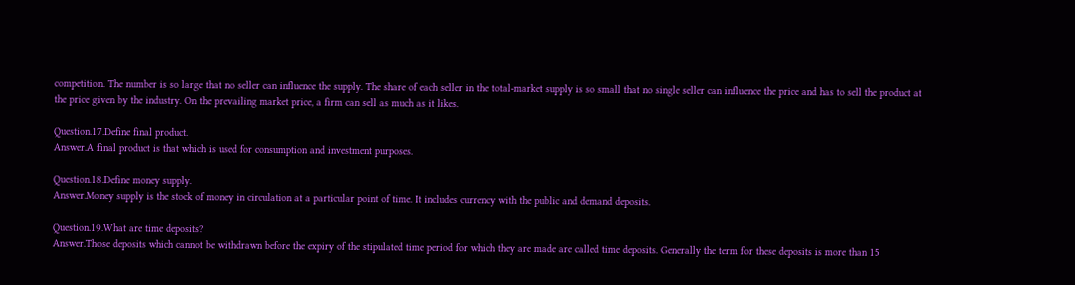competition. The number is so large that no seller can influence the supply. The share of each seller in the total-market supply is so small that no single seller can influence the price and has to sell the product at the price given by the industry. On the prevailing market price, a firm can sell as much as it likes.

Question.17.Define final product.
Answer.A final product is that which is used for consumption and investment purposes.

Question.18.Define money supply.
Answer.Money supply is the stock of money in circulation at a particular point of time. It includes currency with the public and demand deposits.

Question.19.What are time deposits?
Answer.Those deposits which cannot be withdrawn before the expiry of the stipulated time period for which they are made are called time deposits. Generally the term for these deposits is more than 15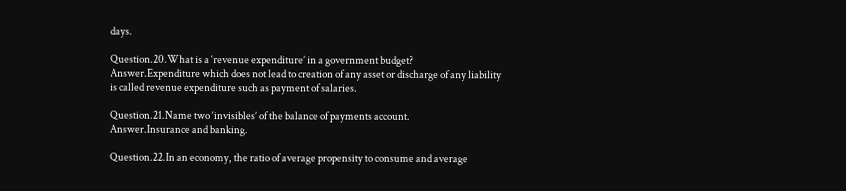days.

Question.20.What is a ‘revenue expenditure’ in a government budget?
Answer.Expenditure which does not lead to creation of any asset or discharge of any liability is called revenue expenditure such as payment of salaries.

Question.21.Name two ‘invisibles’ of the balance of payments account.
Answer.Insurance and banking.

Question.22.In an economy, the ratio of average propensity to consume and average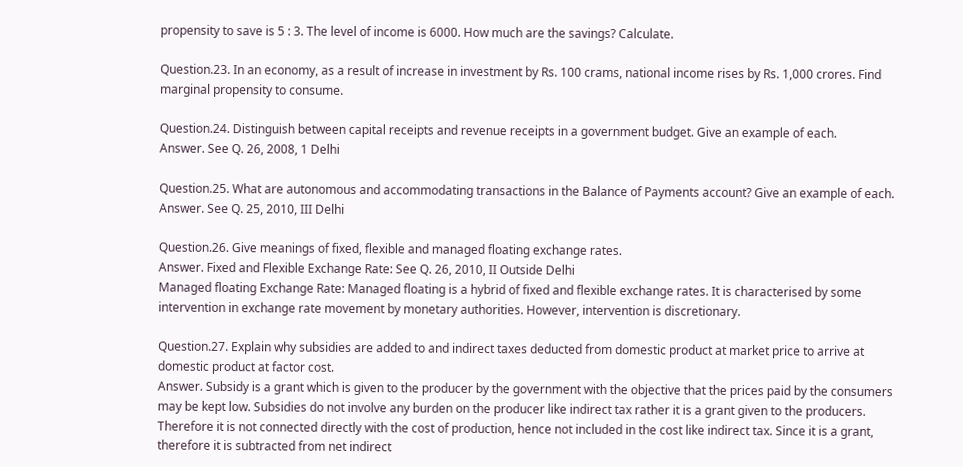propensity to save is 5 : 3. The level of income is 6000. How much are the savings? Calculate.

Question.23. In an economy, as a result of increase in investment by Rs. 100 crams, national income rises by Rs. 1,000 crores. Find marginal propensity to consume.

Question.24. Distinguish between capital receipts and revenue receipts in a government budget. Give an example of each.
Answer. See Q. 26, 2008, 1 Delhi

Question.25. What are autonomous and accommodating transactions in the Balance of Payments account? Give an example of each.
Answer. See Q. 25, 2010, III Delhi

Question.26. Give meanings of fixed, flexible and managed floating exchange rates.
Answer. Fixed and Flexible Exchange Rate: See Q. 26, 2010, II Outside Delhi
Managed floating Exchange Rate: Managed floating is a hybrid of fixed and flexible exchange rates. It is characterised by some intervention in exchange rate movement by monetary authorities. However, intervention is discretionary.

Question.27. Explain why subsidies are added to and indirect taxes deducted from domestic product at market price to arrive at domestic product at factor cost.
Answer. Subsidy is a grant which is given to the producer by the government with the objective that the prices paid by the consumers may be kept low. Subsidies do not involve any burden on the producer like indirect tax rather it is a grant given to the producers. Therefore it is not connected directly with the cost of production, hence not included in the cost like indirect tax. Since it is a grant, therefore it is subtracted from net indirect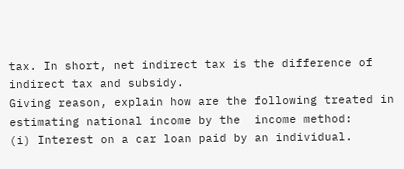tax. In short, net indirect tax is the difference of indirect tax and subsidy.
Giving reason, explain how are the following treated in estimating national income by the  income method:
(i) Interest on a car loan paid by an individual.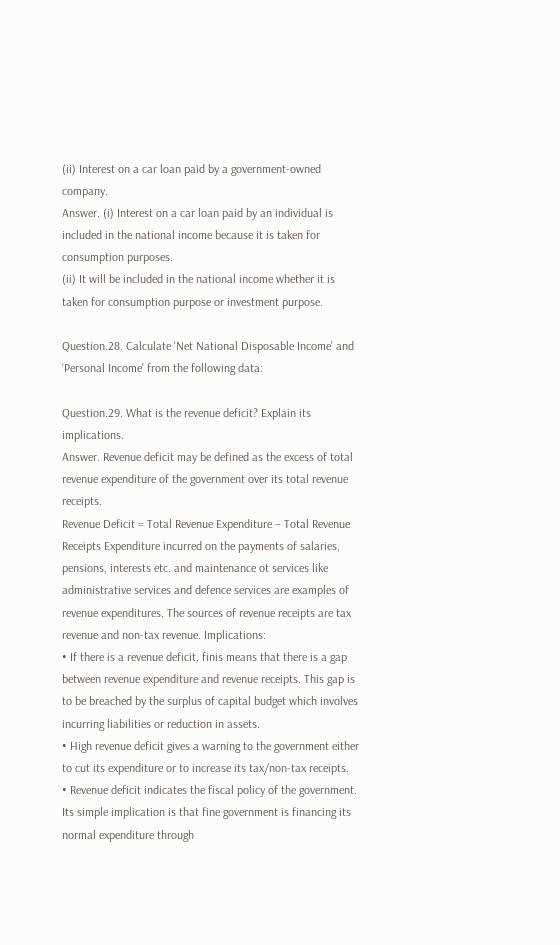(ii) Interest on a car loan paid by a government-owned company.
Answer. (i) Interest on a car loan paid by an individual is included in the national income because it is taken for consumption purposes.
(ii) It will be included in the national income whether it is taken for consumption purpose or investment purpose.

Question.28. Calculate ‘Net National Disposable Income’ and ‘Personal Income’ from the following data:

Question.29. What is the revenue deficit? Explain its implications.
Answer. Revenue deficit may be defined as the excess of total revenue expenditure of the government over its total revenue receipts.
Revenue Deficit = Total Revenue Expenditure – Total Revenue Receipts Expenditure incurred on the payments of salaries, pensions, interests etc. and maintenance ot services like administrative services and defence services are examples of revenue expenditures. The sources of revenue receipts are tax revenue and non-tax revenue. Implications:
• If there is a revenue deficit, finis means that there is a gap between revenue expenditure and revenue receipts. This gap is to be breached by the surplus of capital budget which involves incurring liabilities or reduction in assets.
• High revenue deficit gives a warning to the government either to cut its expenditure or to increase its tax/non-tax receipts.
• Revenue deficit indicates the fiscal policy of the government. Its simple implication is that fine government is financing its normal expenditure through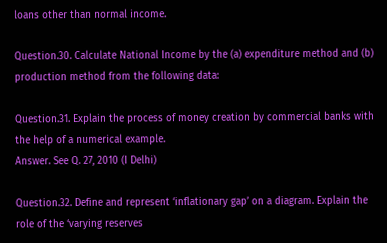loans other than normal income.

Question.30. Calculate National Income by the (a) expenditure method and (b) production method from the following data:

Question.31. Explain the process of money creation by commercial banks with the help of a numerical example.
Answer. See Q. 27, 2010 (I Delhi)

Question.32. Define and represent ‘inflationary gap’ on a diagram. Explain the role of the ‘varying reserves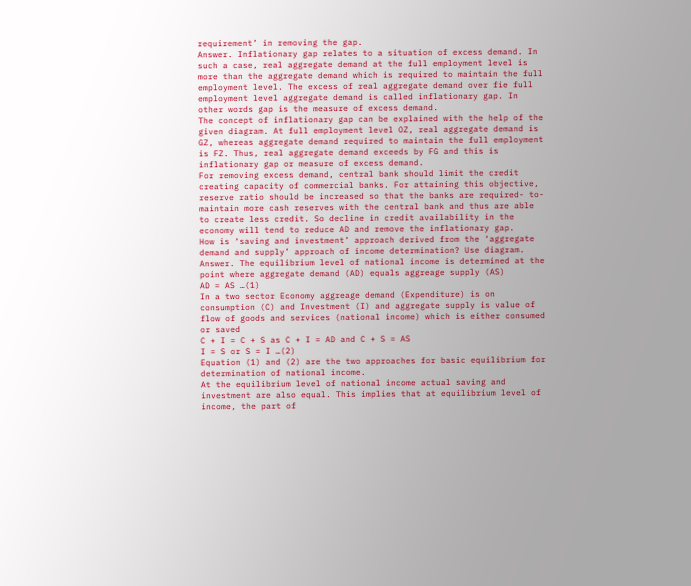requirement’ in removing the gap.
Answer. Inflationary gap relates to a situation of excess demand. In such a case, real aggregate demand at the full employment level is more than the aggregate demand which is required to maintain the full employment level. The excess of real aggregate demand over fie full employment level aggregate demand is called inflationary gap. In other words gap is the measure of excess demand.
The concept of inflationary gap can be explained with the help of the given diagram. At full employment level OZ, real aggregate demand is GZ, whereas aggregate demand required to maintain the full employment is FZ. Thus, real aggregate demand exceeds by FG and this is inflationary gap or measure of excess demand.
For removing excess demand, central bank should limit the credit creating capacity of commercial banks. For attaining this objective, reserve ratio should be increased so that the banks are required- to-maintain more cash reserves with the central bank and thus are able to create less credit. So decline in credit availability in the economy will tend to reduce AD and remove the inflationary gap.
How is ‘saving and investment’ approach derived from the ‘aggregate demand and supply’ approach of income determination? Use diagram.
Answer. The equilibrium level of national income is determined at the point where aggregate demand (AD) equals aggreage supply (AS)
AD = AS …(1)
In a two sector Economy aggreage demand (Expenditure) is on consumption (C) and Investment (I) and aggregate supply is value of flow of goods and services (national income) which is either consumed or saved
C + I = C + S as C + I = AD and C + S = AS
I = S or S = I …(2)
Equation (1) and (2) are the two approaches for basic equilibrium for determination of national income.
At the equilibrium level of national income actual saving and investment are also equal. This implies that at equilibrium level of income, the part of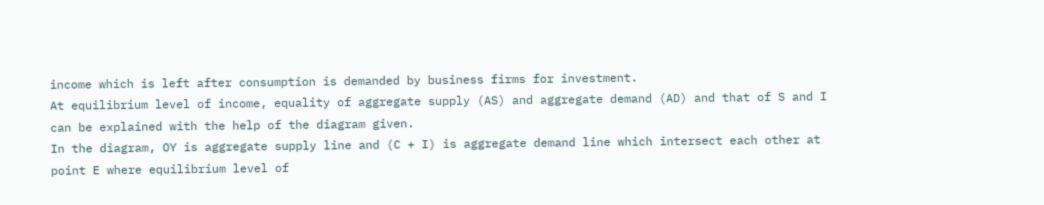income which is left after consumption is demanded by business firms for investment.
At equilibrium level of income, equality of aggregate supply (AS) and aggregate demand (AD) and that of S and I can be explained with the help of the diagram given.
In the diagram, OY is aggregate supply line and (C + I) is aggregate demand line which intersect each other at point E where equilibrium level of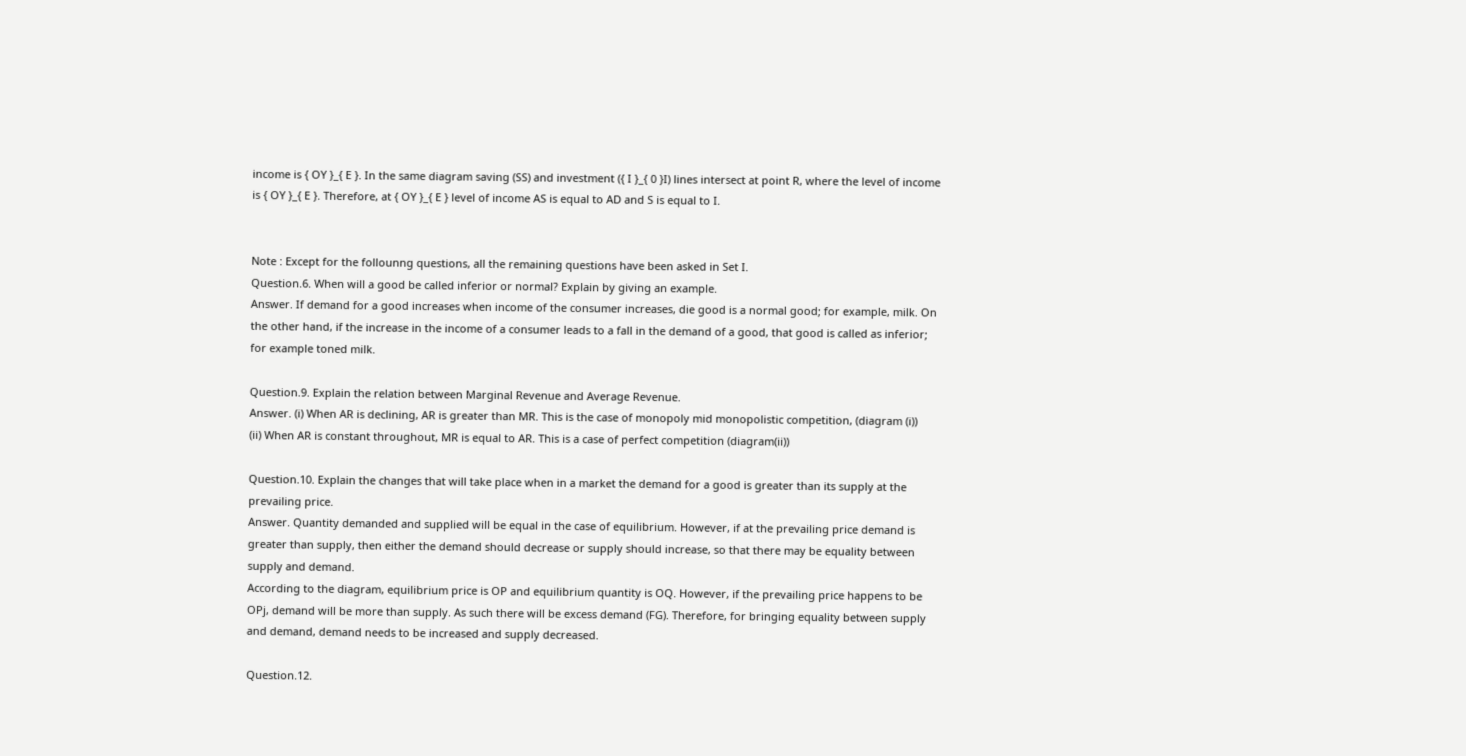income is { OY }_{ E }. In the same diagram saving (SS) and investment ({ I }_{ 0 }I) lines intersect at point R, where the level of income is { OY }_{ E }. Therefore, at { OY }_{ E } level of income AS is equal to AD and S is equal to I.


Note : Except for the follounng questions, all the remaining questions have been asked in Set I.
Question.6. When will a good be called inferior or normal? Explain by giving an example.
Answer. If demand for a good increases when income of the consumer increases, die good is a normal good; for example, milk. On the other hand, if the increase in the income of a consumer leads to a fall in the demand of a good, that good is called as inferior; for example toned milk.

Question.9. Explain the relation between Marginal Revenue and Average Revenue.
Answer. (i) When AR is declining, AR is greater than MR. This is the case of monopoly mid monopolistic competition, (diagram (i))
(ii) When AR is constant throughout, MR is equal to AR. This is a case of perfect competition (diagram(ii))

Question.10. Explain the changes that will take place when in a market the demand for a good is greater than its supply at the prevailing price.
Answer. Quantity demanded and supplied will be equal in the case of equilibrium. However, if at the prevailing price demand is greater than supply, then either the demand should decrease or supply should increase, so that there may be equality between supply and demand.
According to the diagram, equilibrium price is OP and equilibrium quantity is OQ. However, if the prevailing price happens to be OPj, demand will be more than supply. As such there will be excess demand (FG). Therefore, for bringing equality between supply and demand, demand needs to be increased and supply decreased.

Question.12.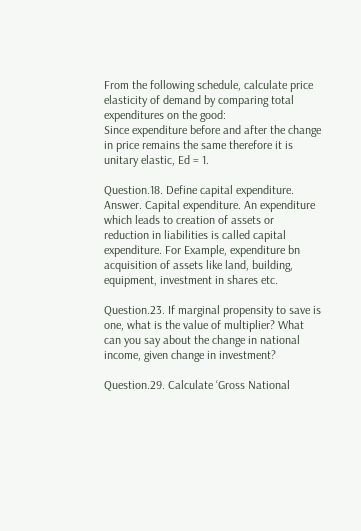From the following schedule, calculate price elasticity of demand by comparing total expenditures on the good:
Since expenditure before and after the change in price remains the same therefore it is unitary elastic, Ed = 1.

Question.18. Define capital expenditure.
Answer. Capital expenditure. An expenditure which leads to creation of assets or reduction in liabilities is called capital expenditure. For Example, expenditure bn acquisition of assets like land, building, equipment, investment in shares etc.

Question.23. If marginal propensity to save is one, what is the value of multiplier? What can you say about the change in national income, given change in investment?

Question.29. Calculate ‘Gross National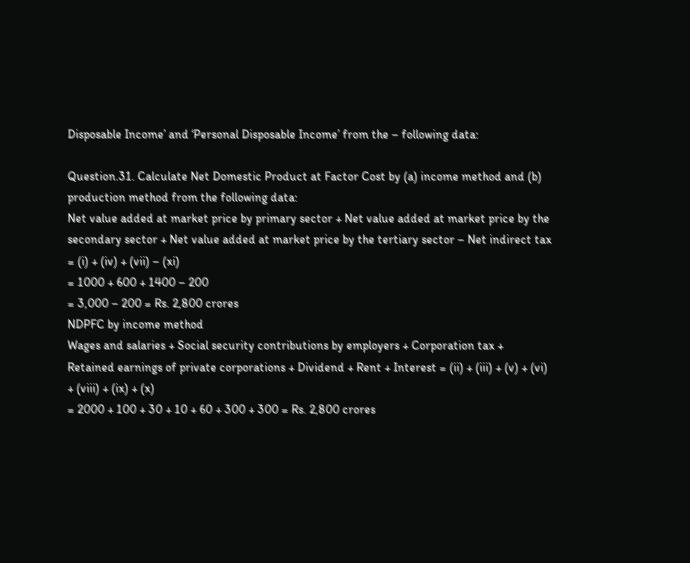Disposable Income’ and ‘Personal Disposable Income’ from the – following data:

Question.31. Calculate Net Domestic Product at Factor Cost by (a) income method and (b) production method from the following data:
Net value added at market price by primary sector + Net value added at market price by the secondary sector + Net value added at market price by the tertiary sector – Net indirect tax = (i) + (iv) + (vii) – (xi)
= 1000 + 600 + 1400 – 200
= 3,000 – 200 = Rs. 2,800 crores
NDPFC by income method
Wages and salaries + Social security contributions by employers + Corporation tax + Retained earnings of private corporations + Dividend + Rent + Interest = (ii) + (iii) + (v) + (vi) + (viii) + (ix) + (x)
= 2000 + 100 + 30 + 10 + 60 + 300 + 300 = Rs. 2,800 crores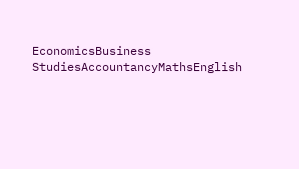EconomicsBusiness StudiesAccountancyMathsEnglish